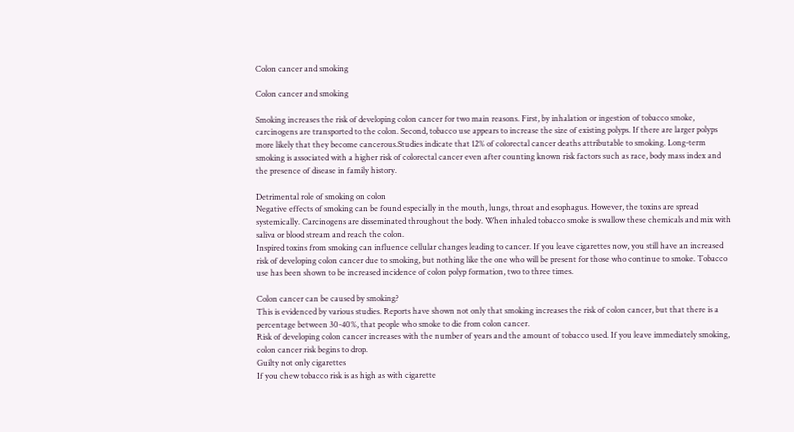Colon cancer and smoking

Colon cancer and smoking

Smoking increases the risk of developing colon cancer for two main reasons. First, by inhalation or ingestion of tobacco smoke, carcinogens are transported to the colon. Second, tobacco use appears to increase the size of existing polyps. If there are larger polyps more likely that they become cancerous.Studies indicate that 12% of colorectal cancer deaths attributable to smoking. Long-term smoking is associated with a higher risk of colorectal cancer even after counting known risk factors such as race, body mass index and the presence of disease in family history.

Detrimental role of smoking on colon
Negative effects of smoking can be found especially in the mouth, lungs, throat and esophagus. However, the toxins are spread systemically. Carcinogens are disseminated throughout the body. When inhaled tobacco smoke is swallow these chemicals and mix with saliva or blood stream and reach the colon.
Inspired toxins from smoking can influence cellular changes leading to cancer. If you leave cigarettes now, you still have an increased risk of developing colon cancer due to smoking, but nothing like the one who will be present for those who continue to smoke. Tobacco use has been shown to be increased incidence of colon polyp formation, two to three times.

Colon cancer can be caused by smoking?
This is evidenced by various studies. Reports have shown not only that smoking increases the risk of colon cancer, but that there is a percentage between 30-40%, that people who smoke to die from colon cancer.
Risk of developing colon cancer increases with the number of years and the amount of tobacco used. If you leave immediately smoking, colon cancer risk begins to drop.
Guilty not only cigarettes
If you chew tobacco risk is as high as with cigarette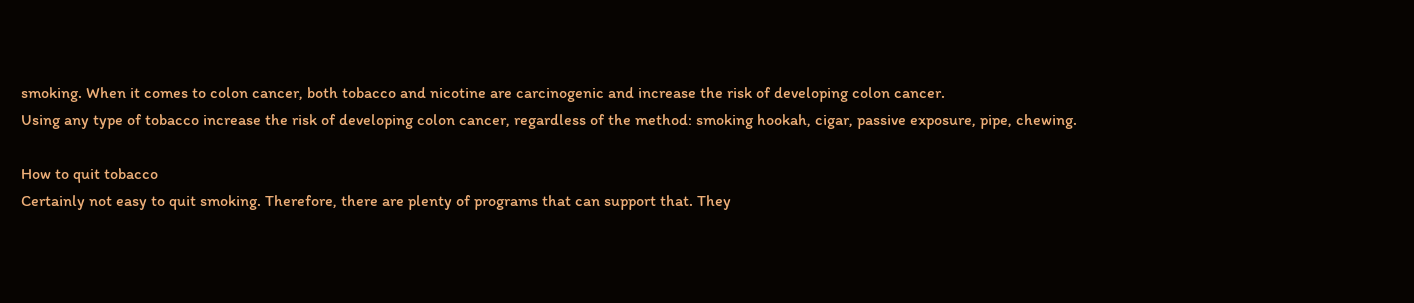smoking. When it comes to colon cancer, both tobacco and nicotine are carcinogenic and increase the risk of developing colon cancer.
Using any type of tobacco increase the risk of developing colon cancer, regardless of the method: smoking hookah, cigar, passive exposure, pipe, chewing.

How to quit tobacco
Certainly not easy to quit smoking. Therefore, there are plenty of programs that can support that. They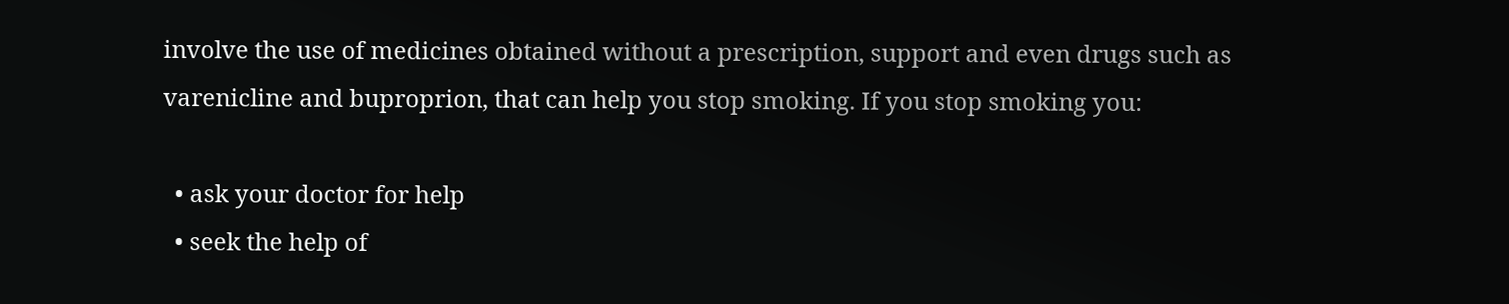involve the use of medicines obtained without a prescription, support and even drugs such as varenicline and buproprion, that can help you stop smoking. If you stop smoking you:

  • ask your doctor for help
  • seek the help of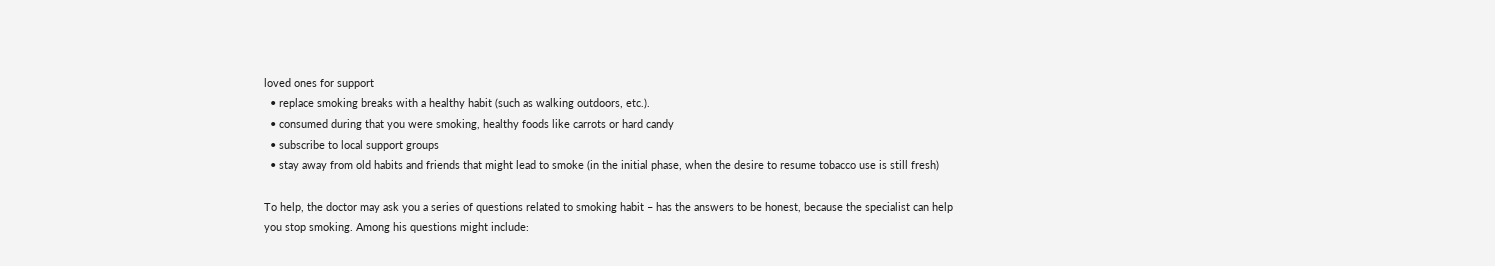loved ones for support
  • replace smoking breaks with a healthy habit (such as walking outdoors, etc.).
  • consumed during that you were smoking, healthy foods like carrots or hard candy
  • subscribe to local support groups
  • stay away from old habits and friends that might lead to smoke (in the initial phase, when the desire to resume tobacco use is still fresh)

To help, the doctor may ask you a series of questions related to smoking habit – has the answers to be honest, because the specialist can help you stop smoking. Among his questions might include: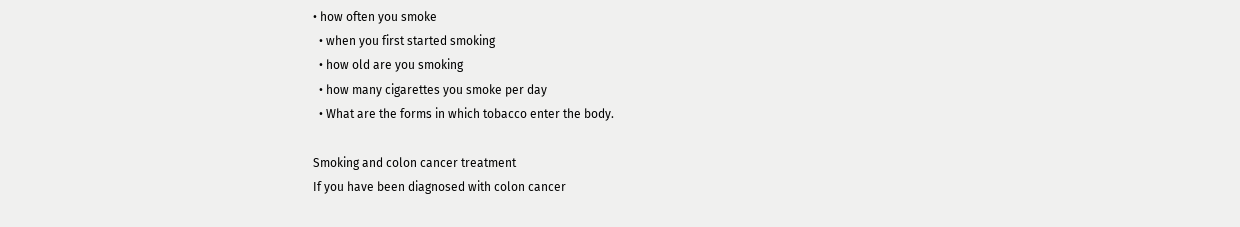• how often you smoke
  • when you first started smoking
  • how old are you smoking
  • how many cigarettes you smoke per day
  • What are the forms in which tobacco enter the body.

Smoking and colon cancer treatment
If you have been diagnosed with colon cancer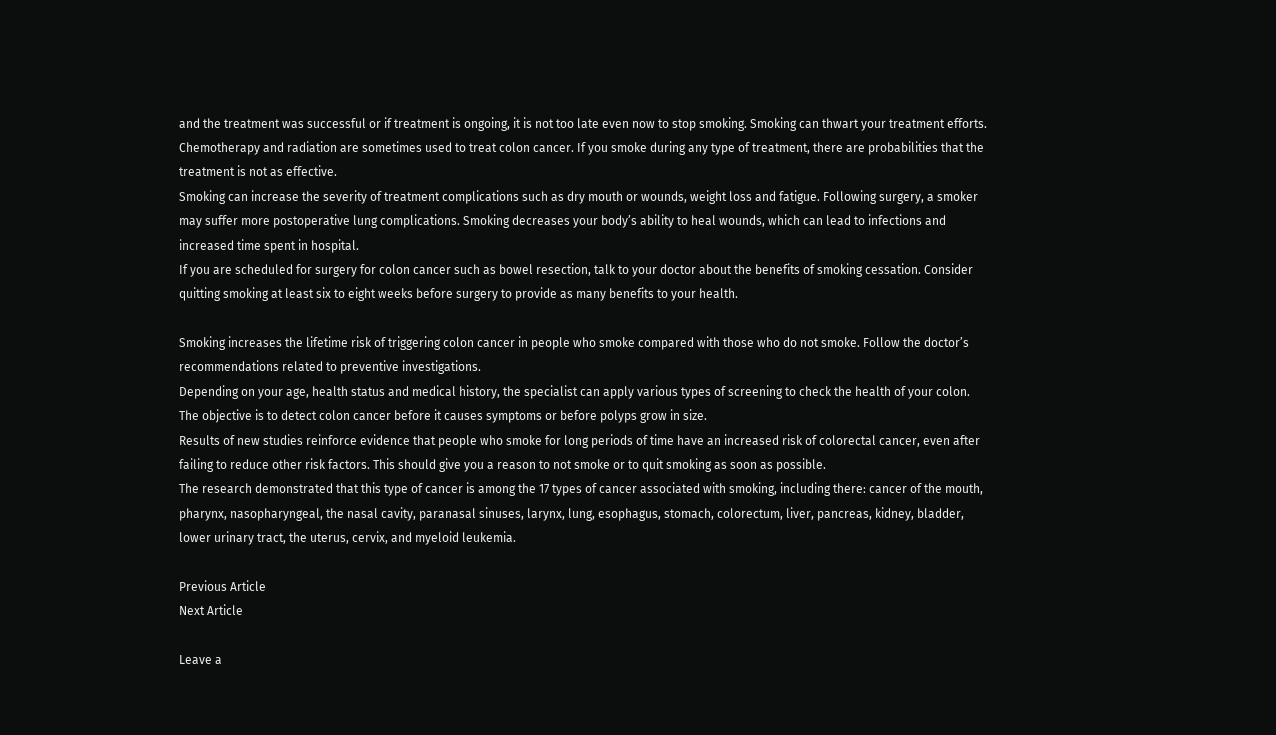and the treatment was successful or if treatment is ongoing, it is not too late even now to stop smoking. Smoking can thwart your treatment efforts.
Chemotherapy and radiation are sometimes used to treat colon cancer. If you smoke during any type of treatment, there are probabilities that the treatment is not as effective.
Smoking can increase the severity of treatment complications such as dry mouth or wounds, weight loss and fatigue. Following surgery, a smoker may suffer more postoperative lung complications. Smoking decreases your body’s ability to heal wounds, which can lead to infections and increased time spent in hospital.
If you are scheduled for surgery for colon cancer such as bowel resection, talk to your doctor about the benefits of smoking cessation. Consider quitting smoking at least six to eight weeks before surgery to provide as many benefits to your health.

Smoking increases the lifetime risk of triggering colon cancer in people who smoke compared with those who do not smoke. Follow the doctor’s recommendations related to preventive investigations.
Depending on your age, health status and medical history, the specialist can apply various types of screening to check the health of your colon. The objective is to detect colon cancer before it causes symptoms or before polyps grow in size.
Results of new studies reinforce evidence that people who smoke for long periods of time have an increased risk of colorectal cancer, even after failing to reduce other risk factors. This should give you a reason to not smoke or to quit smoking as soon as possible.
The research demonstrated that this type of cancer is among the 17 types of cancer associated with smoking, including there: cancer of the mouth, pharynx, nasopharyngeal, the nasal cavity, paranasal sinuses, larynx, lung, esophagus, stomach, colorectum, liver, pancreas, kidney, bladder, lower urinary tract, the uterus, cervix, and myeloid leukemia.

Previous Article
Next Article

Leave a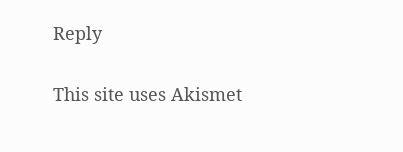Reply

This site uses Akismet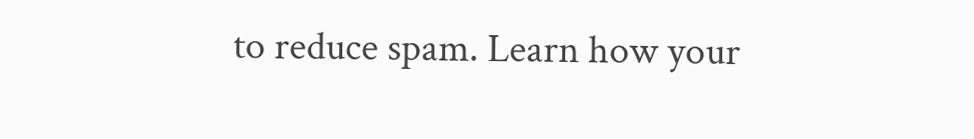to reduce spam. Learn how your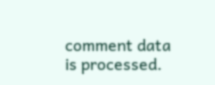comment data is processed.